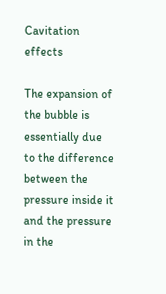Cavitation effects

The expansion of the bubble is essentially due to the difference between the pressure inside it and the pressure in the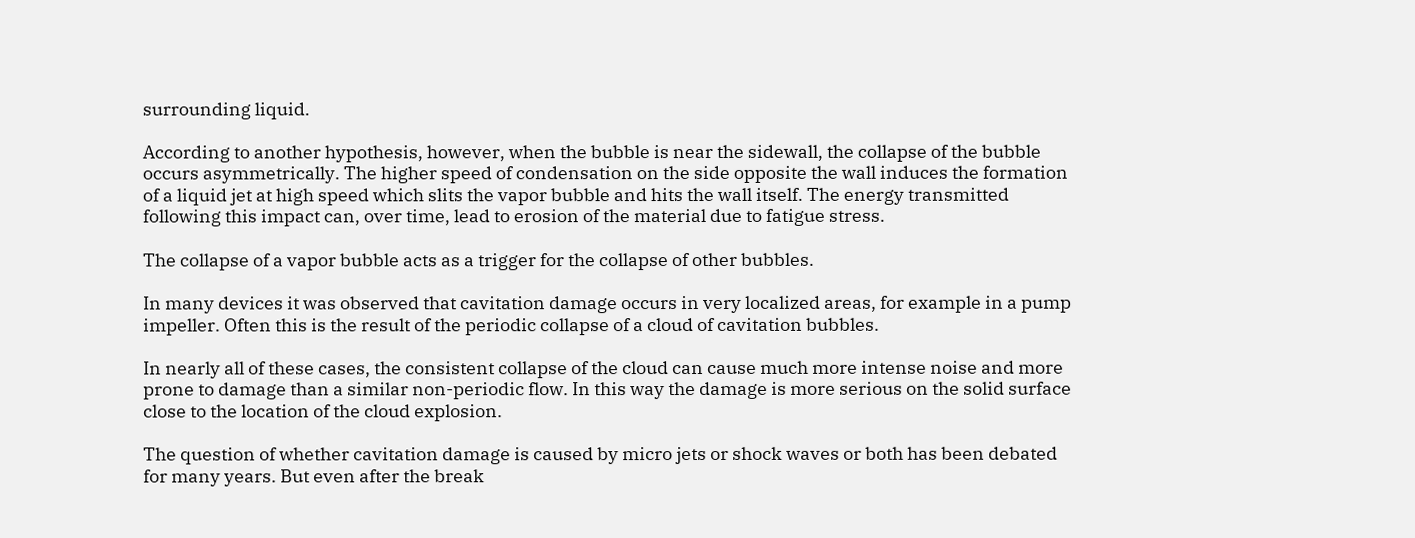surrounding liquid.

According to another hypothesis, however, when the bubble is near the sidewall, the collapse of the bubble occurs asymmetrically. The higher speed of condensation on the side opposite the wall induces the formation of a liquid jet at high speed which slits the vapor bubble and hits the wall itself. The energy transmitted following this impact can, over time, lead to erosion of the material due to fatigue stress.

The collapse of a vapor bubble acts as a trigger for the collapse of other bubbles.

In many devices it was observed that cavitation damage occurs in very localized areas, for example in a pump impeller. Often this is the result of the periodic collapse of a cloud of cavitation bubbles.

In nearly all of these cases, the consistent collapse of the cloud can cause much more intense noise and more prone to damage than a similar non-periodic flow. In this way the damage is more serious on the solid surface close to the location of the cloud explosion.

The question of whether cavitation damage is caused by micro jets or shock waves or both has been debated for many years. But even after the break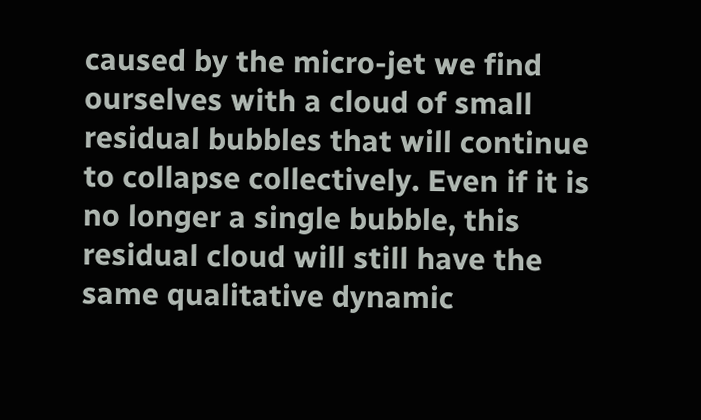caused by the micro-jet we find ourselves with a cloud of small residual bubbles that will continue to collapse collectively. Even if it is no longer a single bubble, this residual cloud will still have the same qualitative dynamic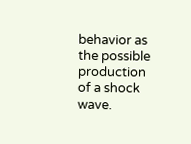behavior as the possible production of a shock wave.